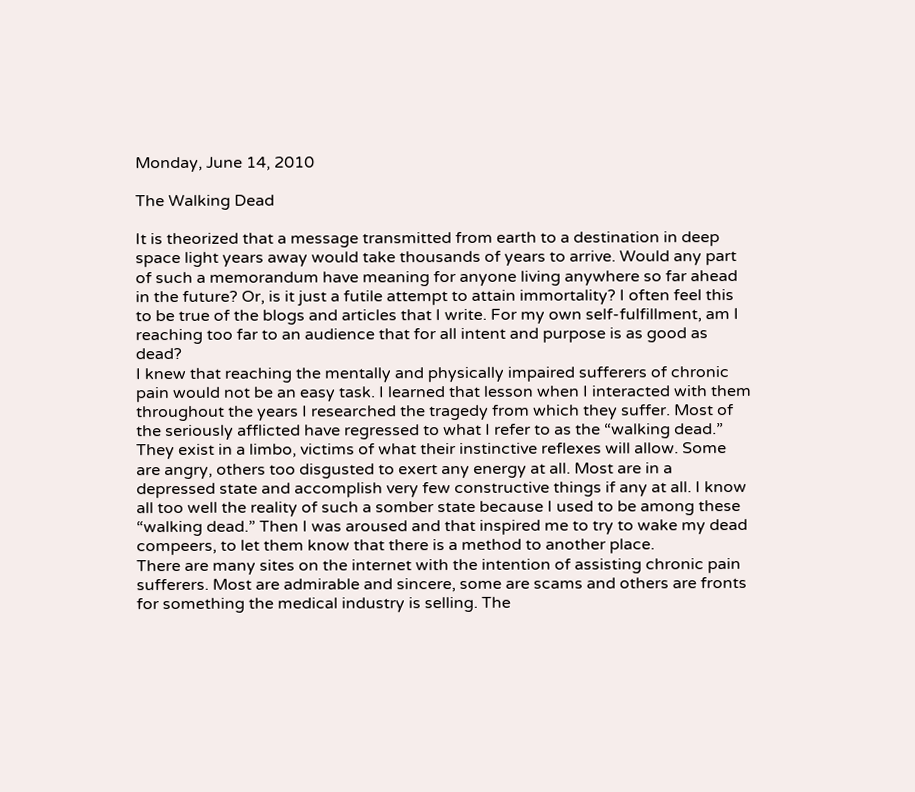Monday, June 14, 2010

The Walking Dead

It is theorized that a message transmitted from earth to a destination in deep space light years away would take thousands of years to arrive. Would any part of such a memorandum have meaning for anyone living anywhere so far ahead in the future? Or, is it just a futile attempt to attain immortality? I often feel this to be true of the blogs and articles that I write. For my own self-fulfillment, am I reaching too far to an audience that for all intent and purpose is as good as dead?
I knew that reaching the mentally and physically impaired sufferers of chronic pain would not be an easy task. I learned that lesson when I interacted with them throughout the years I researched the tragedy from which they suffer. Most of the seriously afflicted have regressed to what I refer to as the “walking dead.” They exist in a limbo, victims of what their instinctive reflexes will allow. Some are angry, others too disgusted to exert any energy at all. Most are in a depressed state and accomplish very few constructive things if any at all. I know all too well the reality of such a somber state because I used to be among these “walking dead.” Then I was aroused and that inspired me to try to wake my dead compeers, to let them know that there is a method to another place.
There are many sites on the internet with the intention of assisting chronic pain sufferers. Most are admirable and sincere, some are scams and others are fronts for something the medical industry is selling. The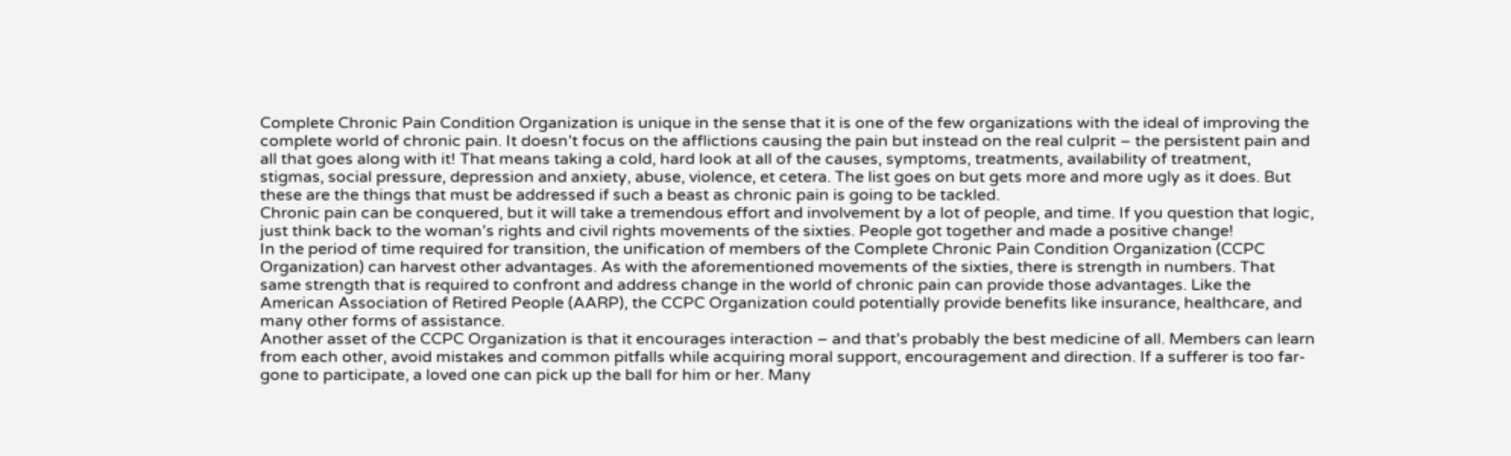Complete Chronic Pain Condition Organization is unique in the sense that it is one of the few organizations with the ideal of improving the complete world of chronic pain. It doesn’t focus on the afflictions causing the pain but instead on the real culprit – the persistent pain and all that goes along with it! That means taking a cold, hard look at all of the causes, symptoms, treatments, availability of treatment, stigmas, social pressure, depression and anxiety, abuse, violence, et cetera. The list goes on but gets more and more ugly as it does. But these are the things that must be addressed if such a beast as chronic pain is going to be tackled.
Chronic pain can be conquered, but it will take a tremendous effort and involvement by a lot of people, and time. If you question that logic, just think back to the woman’s rights and civil rights movements of the sixties. People got together and made a positive change!
In the period of time required for transition, the unification of members of the Complete Chronic Pain Condition Organization (CCPC Organization) can harvest other advantages. As with the aforementioned movements of the sixties, there is strength in numbers. That same strength that is required to confront and address change in the world of chronic pain can provide those advantages. Like the American Association of Retired People (AARP), the CCPC Organization could potentially provide benefits like insurance, healthcare, and many other forms of assistance.
Another asset of the CCPC Organization is that it encourages interaction – and that’s probably the best medicine of all. Members can learn from each other, avoid mistakes and common pitfalls while acquiring moral support, encouragement and direction. If a sufferer is too far-gone to participate, a loved one can pick up the ball for him or her. Many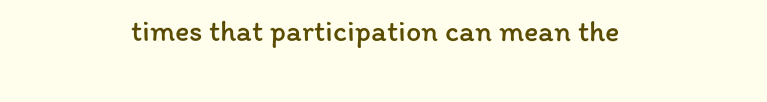times that participation can mean the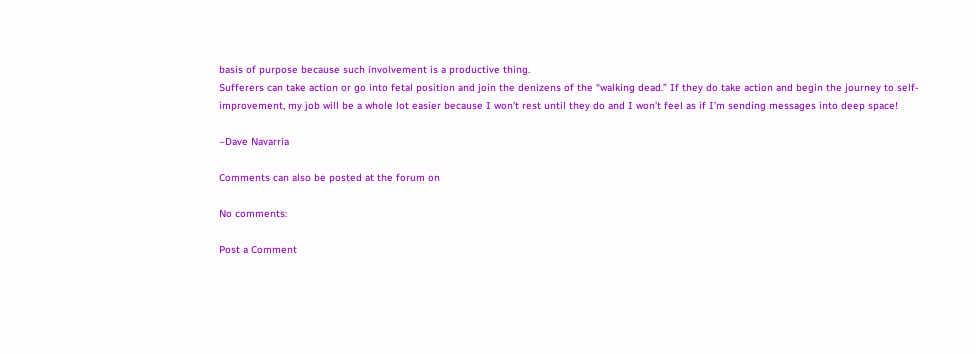basis of purpose because such involvement is a productive thing.
Sufferers can take action or go into fetal position and join the denizens of the “walking dead.” If they do take action and begin the journey to self-improvement, my job will be a whole lot easier because I won’t rest until they do and I won’t feel as if I’m sending messages into deep space!

–Dave Navarria

Comments can also be posted at the forum on

No comments:

Post a Comment